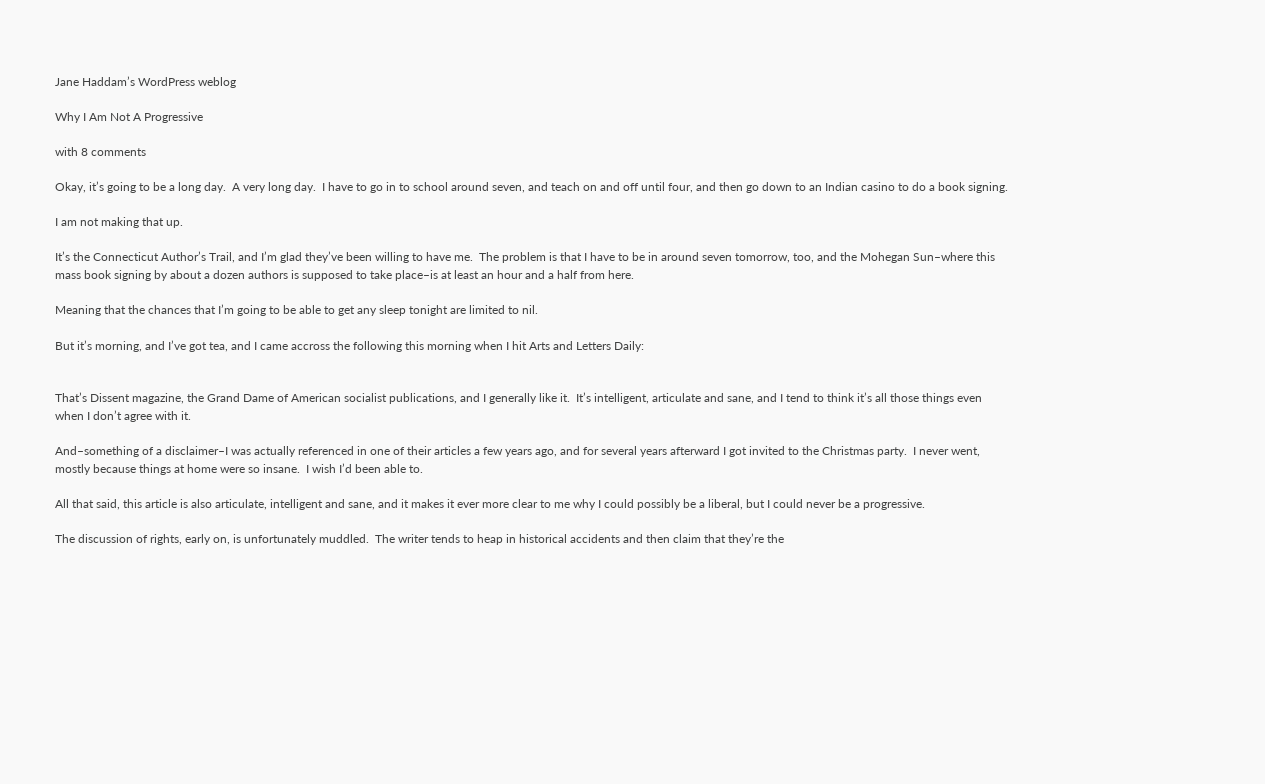Jane Haddam’s WordPress weblog

Why I Am Not A Progressive

with 8 comments

Okay, it’s going to be a long day.  A very long day.  I have to go in to school around seven, and teach on and off until four, and then go down to an Indian casino to do a book signing.

I am not making that up.

It’s the Connecticut Author’s Trail, and I’m glad they’ve been willing to have me.  The problem is that I have to be in around seven tomorrow, too, and the Mohegan Sun–where this mass book signing by about a dozen authors is supposed to take place–is at least an hour and a half from here.

Meaning that the chances that I’m going to be able to get any sleep tonight are limited to nil.

But it’s morning, and I’ve got tea, and I came accross the following this morning when I hit Arts and Letters Daily:


That’s Dissent magazine, the Grand Dame of American socialist publications, and I generally like it.  It’s intelligent, articulate and sane, and I tend to think it’s all those things even when I don’t agree with it.

And–something of a disclaimer–I was actually referenced in one of their articles a few years ago, and for several years afterward I got invited to the Christmas party.  I never went, mostly because things at home were so insane.  I wish I’d been able to.

All that said, this article is also articulate, intelligent and sane, and it makes it ever more clear to me why I could possibly be a liberal, but I could never be a progressive.

The discussion of rights, early on, is unfortunately muddled.  The writer tends to heap in historical accidents and then claim that they’re the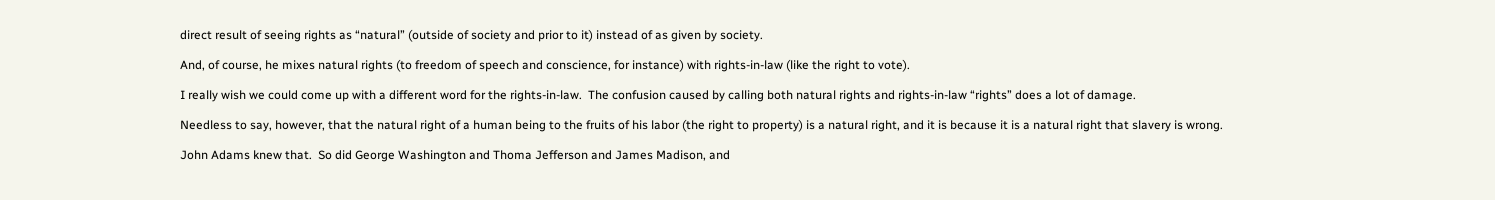direct result of seeing rights as “natural” (outside of society and prior to it) instead of as given by society.

And, of course, he mixes natural rights (to freedom of speech and conscience, for instance) with rights-in-law (like the right to vote).

I really wish we could come up with a different word for the rights-in-law.  The confusion caused by calling both natural rights and rights-in-law “rights” does a lot of damage.

Needless to say, however, that the natural right of a human being to the fruits of his labor (the right to property) is a natural right, and it is because it is a natural right that slavery is wrong.

John Adams knew that.  So did George Washington and Thoma Jefferson and James Madison, and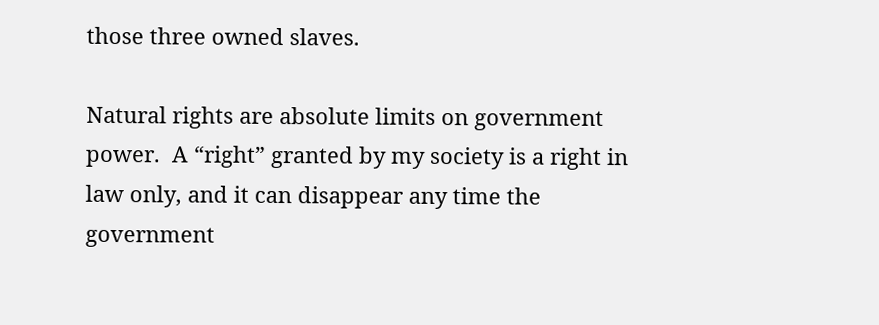those three owned slaves.

Natural rights are absolute limits on government power.  A “right” granted by my society is a right in law only, and it can disappear any time the government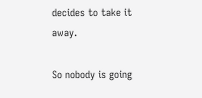decides to take it away.

So nobody is going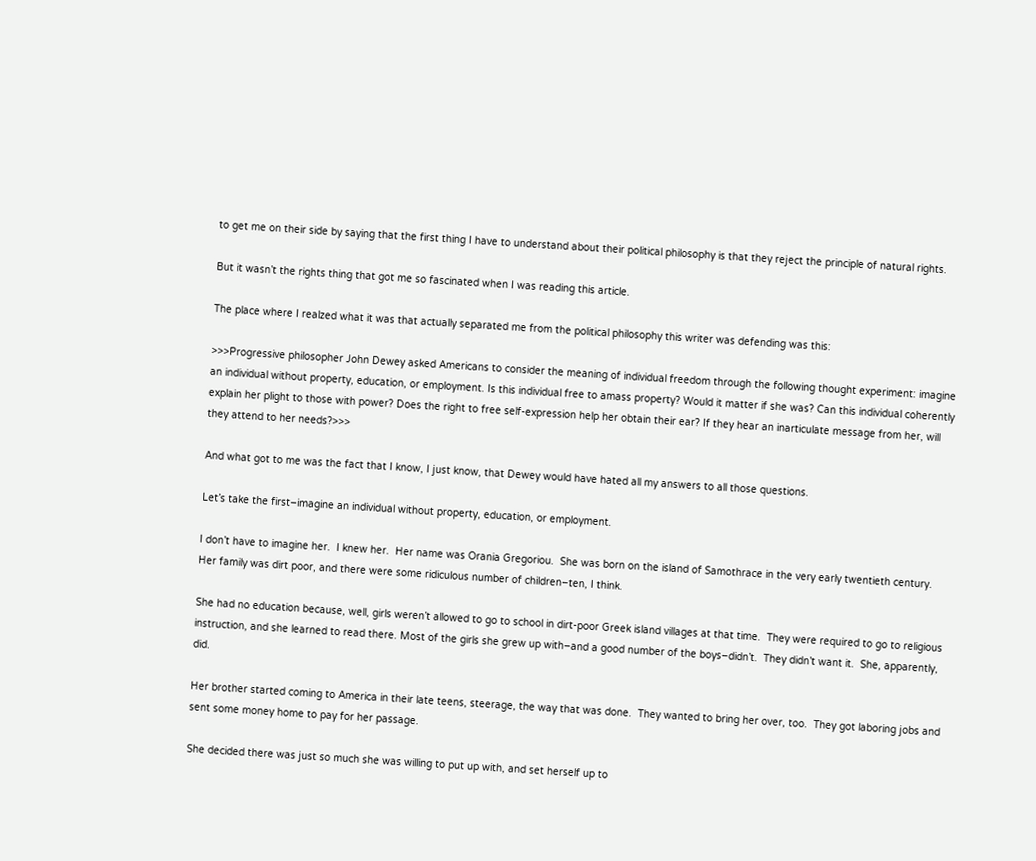to get me on their side by saying that the first thing I have to understand about their political philosophy is that they reject the principle of natural rights.

But it wasn’t the rights thing that got me so fascinated when I was reading this article.

The place where I realzed what it was that actually separated me from the political philosophy this writer was defending was this:

>>>Progressive philosopher John Dewey asked Americans to consider the meaning of individual freedom through the following thought experiment: imagine an individual without property, education, or employment. Is this individual free to amass property? Would it matter if she was? Can this individual coherently explain her plight to those with power? Does the right to free self-expression help her obtain their ear? If they hear an inarticulate message from her, will they attend to her needs?>>>

And what got to me was the fact that I know, I just know, that Dewey would have hated all my answers to all those questions.

Let’s take the first–imagine an individual without property, education, or employment.

I don’t have to imagine her.  I knew her.  Her name was Orania Gregoriou.  She was born on the island of Samothrace in the very early twentieth century.  Her family was dirt poor, and there were some ridiculous number of children–ten, I think.

She had no education because, well, girls weren’t allowed to go to school in dirt-poor Greek island villages at that time.  They were required to go to religious instruction, and she learned to read there. Most of the girls she grew up with–and a good number of the boys–didn’t.  They didn’t want it.  She, apparently, did.

Her brother started coming to America in their late teens, steerage, the way that was done.  They wanted to bring her over, too.  They got laboring jobs and sent some money home to pay for her passage.

She decided there was just so much she was willing to put up with, and set herself up to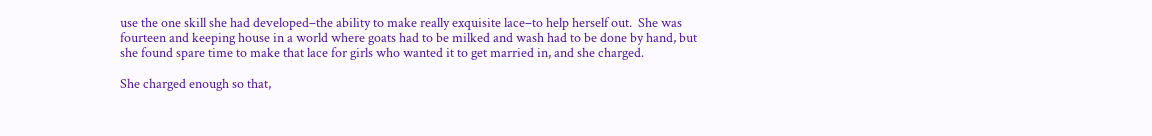use the one skill she had developed–the ability to make really exquisite lace–to help herself out.  She was fourteen and keeping house in a world where goats had to be milked and wash had to be done by hand, but she found spare time to make that lace for girls who wanted it to get married in, and she charged.

She charged enough so that,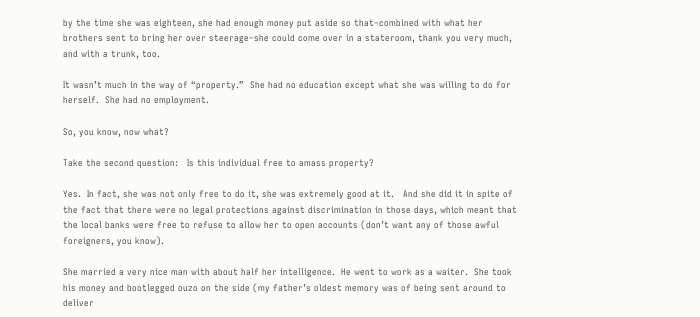by the time she was eighteen, she had enough money put aside so that–combined with what her brothers sent to bring her over steerage–she could come over in a stateroom, thank you very much, and with a trunk, too.

It wasn’t much in the way of “property.”  She had no education except what she was willing to do for herself.  She had no employment.

So, you know, now what?

Take the second question:   Is this individual free to amass property?

Yes.  In fact, she was not only free to do it, she was extremely good at it.   And she did it in spite of the fact that there were no legal protections against discrimination in those days, which meant that the local banks were free to refuse to allow her to open accounts (don’t want any of those awful foreigners, you know).

She married a very nice man with about half her intelligence.  He went to work as a waiter.  She took his money and bootlegged ouzo on the side (my father’s oldest memory was of being sent around to deliver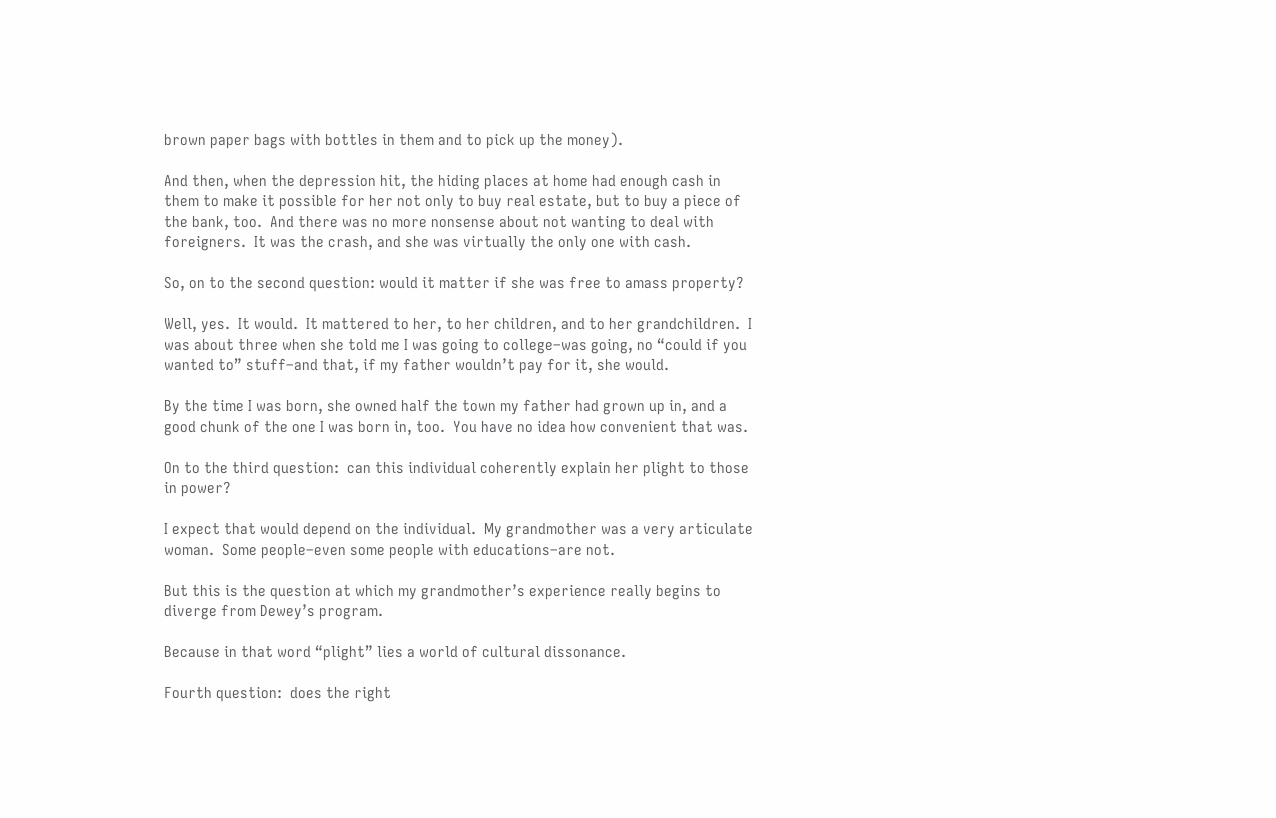brown paper bags with bottles in them and to pick up the money).

And then, when the depression hit, the hiding places at home had enough cash in them to make it possible for her not only to buy real estate, but to buy a piece of the bank, too.  And there was no more nonsense about not wanting to deal with foreigners.  It was the crash, and she was virtually the only one with cash.

So, on to the second question: would it matter if she was free to amass property?

Well, yes.  It would.  It mattered to her, to her children, and to her grandchildren.  I was about three when she told me I was going to college–was going, no “could if you wanted to” stuff–and that, if my father wouldn’t pay for it, she would.

By the time I was born, she owned half the town my father had grown up in, and a good chunk of the one I was born in, too.  You have no idea how convenient that was.

On to the third question:  can this individual coherently explain her plight to those in power?

I expect that would depend on the individual.  My grandmother was a very articulate woman.  Some people–even some people with educations–are not.

But this is the question at which my grandmother’s experience really begins to diverge from Dewey’s program.

Because in that word “plight” lies a world of cultural dissonance.

Fourth question:  does the right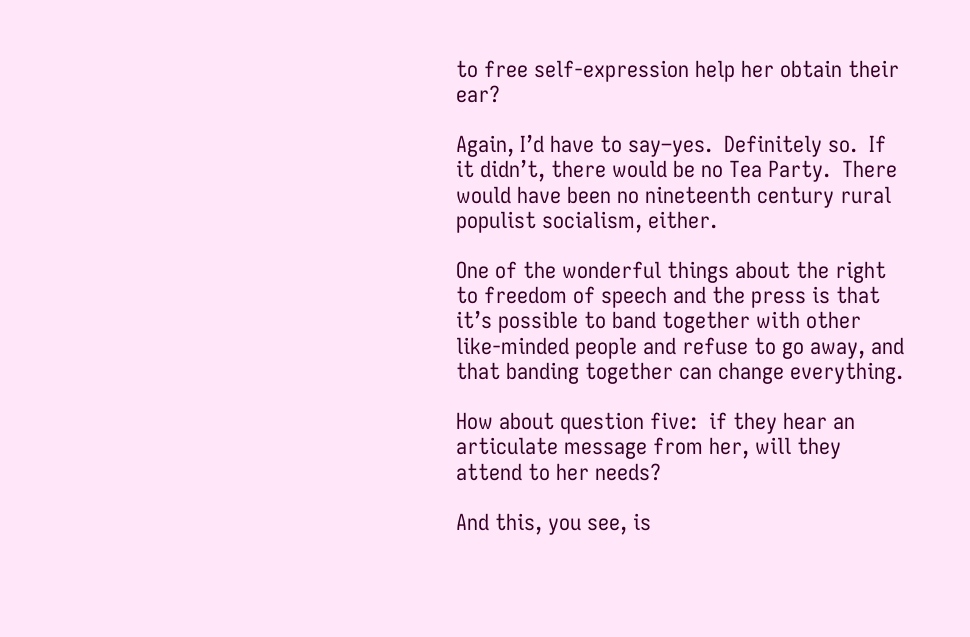to free self-expression help her obtain their ear?

Again, I’d have to say–yes.  Definitely so.  If it didn’t, there would be no Tea Party.  There would have been no nineteenth century rural populist socialism, either.

One of the wonderful things about the right to freedom of speech and the press is that it’s possible to band together with other like-minded people and refuse to go away, and that banding together can change everything.

How about question five:  if they hear an articulate message from her, will they attend to her needs?

And this, you see, is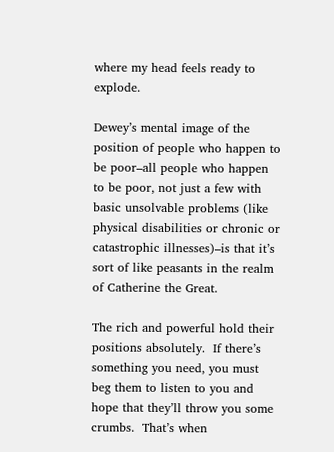where my head feels ready to explode.

Dewey’s mental image of the position of people who happen to be poor–all people who happen to be poor, not just a few with basic unsolvable problems (like physical disabilities or chronic or catastrophic illnesses)–is that it’s sort of like peasants in the realm of Catherine the Great.

The rich and powerful hold their positions absolutely.  If there’s something you need, you must beg them to listen to you and hope that they’ll throw you some crumbs.  That’s when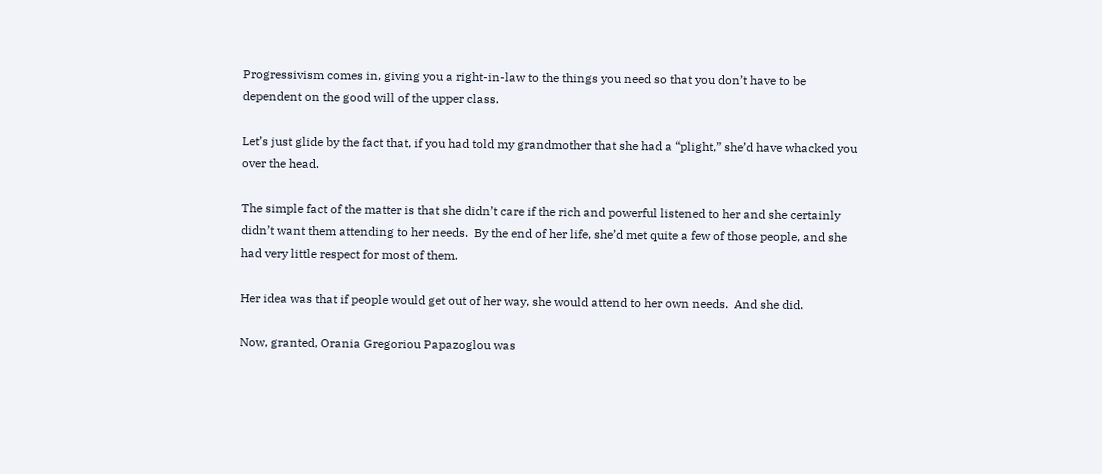Progressivism comes in, giving you a right-in-law to the things you need so that you don’t have to be dependent on the good will of the upper class.

Let’s just glide by the fact that, if you had told my grandmother that she had a “plight,” she’d have whacked you over the head.

The simple fact of the matter is that she didn’t care if the rich and powerful listened to her and she certainly didn’t want them attending to her needs.  By the end of her life, she’d met quite a few of those people, and she had very little respect for most of them.

Her idea was that if people would get out of her way, she would attend to her own needs.  And she did.

Now, granted, Orania Gregoriou Papazoglou was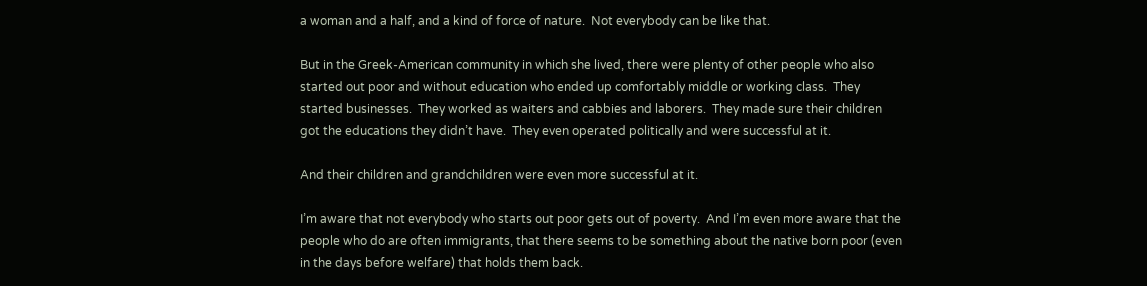a woman and a half, and a kind of force of nature.  Not everybody can be like that.

But in the Greek-American community in which she lived, there were plenty of other people who also started out poor and without education who ended up comfortably middle or working class.  They started businesses.  They worked as waiters and cabbies and laborers.  They made sure their children got the educations they didn’t have.  They even operated politically and were successful at it.

And their children and grandchildren were even more successful at it.

I’m aware that not everybody who starts out poor gets out of poverty.  And I’m even more aware that the people who do are often immigrants, that there seems to be something about the native born poor (even in the days before welfare) that holds them back.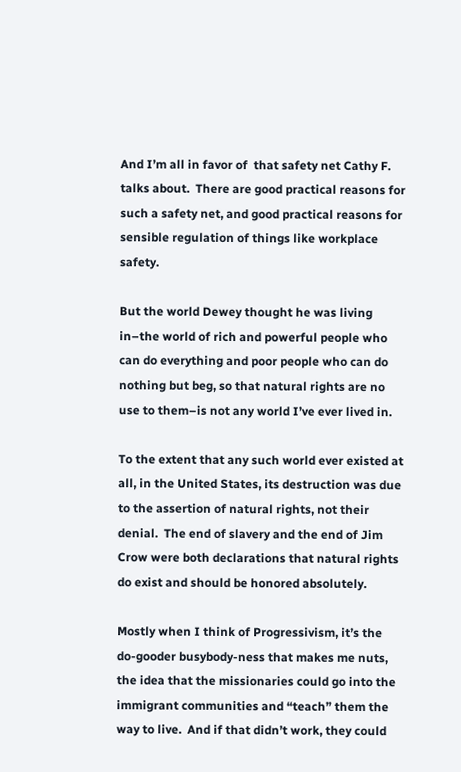And I’m all in favor of  that safety net Cathy F. talks about.  There are good practical reasons for such a safety net, and good practical reasons for sensible regulation of things like workplace safety.

But the world Dewey thought he was living in–the world of rich and powerful people who can do everything and poor people who can do nothing but beg, so that natural rights are no use to them–is not any world I’ve ever lived in.

To the extent that any such world ever existed at all, in the United States, its destruction was due to the assertion of natural rights, not their denial.  The end of slavery and the end of Jim Crow were both declarations that natural rights do exist and should be honored absolutely.

Mostly when I think of Progressivism, it’s the do-gooder busybody-ness that makes me nuts, the idea that the missionaries could go into the immigrant communities and “teach” them the way to live.  And if that didn’t work, they could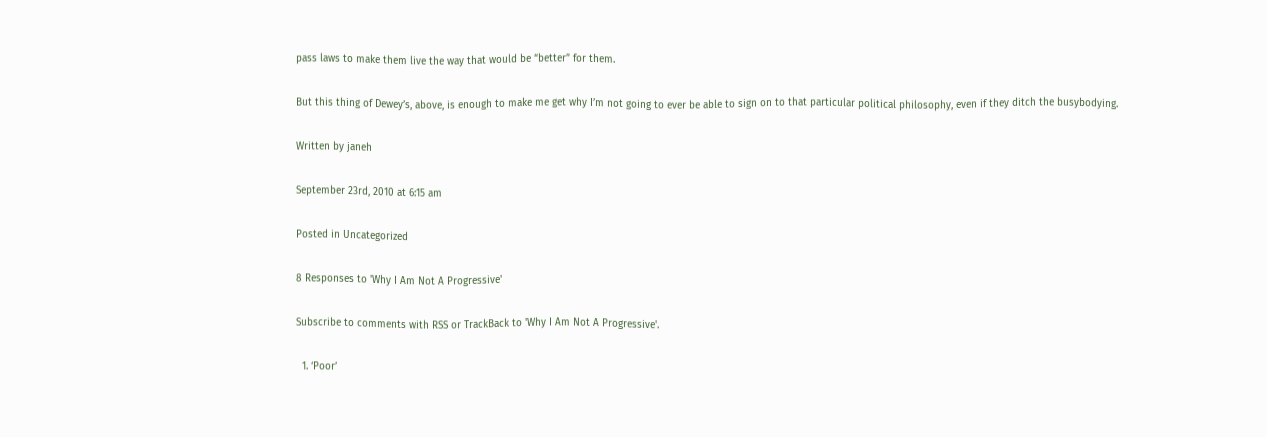pass laws to make them live the way that would be “better” for them.

But this thing of Dewey’s, above, is enough to make me get why I’m not going to ever be able to sign on to that particular political philosophy, even if they ditch the busybodying.

Written by janeh

September 23rd, 2010 at 6:15 am

Posted in Uncategorized

8 Responses to 'Why I Am Not A Progressive'

Subscribe to comments with RSS or TrackBack to 'Why I Am Not A Progressive'.

  1. ‘Poor’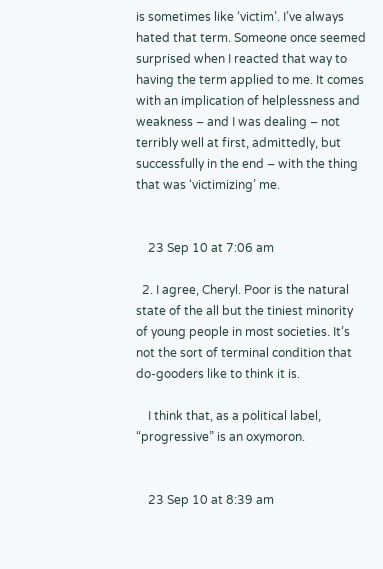is sometimes like ‘victim’. I’ve always hated that term. Someone once seemed surprised when I reacted that way to having the term applied to me. It comes with an implication of helplessness and weakness – and I was dealing – not terribly well at first, admittedly, but successfully in the end – with the thing that was ‘victimizing’ me.


    23 Sep 10 at 7:06 am

  2. I agree, Cheryl. Poor is the natural state of the all but the tiniest minority of young people in most societies. It’s not the sort of terminal condition that do-gooders like to think it is.

    I think that, as a political label, “progressive” is an oxymoron.


    23 Sep 10 at 8:39 am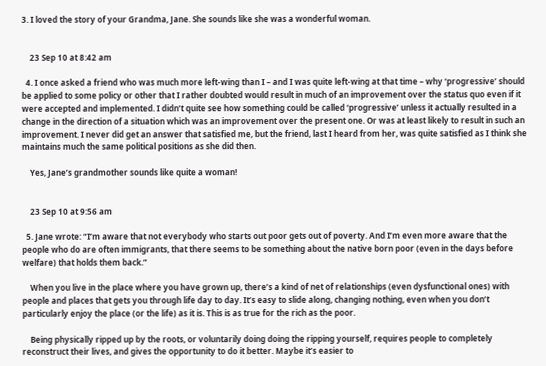3. I loved the story of your Grandma, Jane. She sounds like she was a wonderful woman.


    23 Sep 10 at 8:42 am

  4. I once asked a friend who was much more left-wing than I – and I was quite left-wing at that time – why ‘progressive’ should be applied to some policy or other that I rather doubted would result in much of an improvement over the status quo even if it were accepted and implemented. I didn’t quite see how something could be called ‘progressive’ unless it actually resulted in a change in the direction of a situation which was an improvement over the present one. Or was at least likely to result in such an improvement. I never did get an answer that satisfied me, but the friend, last I heard from her, was quite satisfied as I think she maintains much the same political positions as she did then.

    Yes, Jane’s grandmother sounds like quite a woman!


    23 Sep 10 at 9:56 am

  5. Jane wrote: “I’m aware that not everybody who starts out poor gets out of poverty. And I’m even more aware that the people who do are often immigrants, that there seems to be something about the native born poor (even in the days before welfare) that holds them back.”

    When you live in the place where you have grown up, there’s a kind of net of relationships (even dysfunctional ones) with people and places that gets you through life day to day. It’s easy to slide along, changing nothing, even when you don’t particularly enjoy the place (or the life) as it is. This is as true for the rich as the poor.

    Being physically ripped up by the roots, or voluntarily doing doing the ripping yourself, requires people to completely reconstruct their lives, and gives the opportunity to do it better. Maybe it’s easier to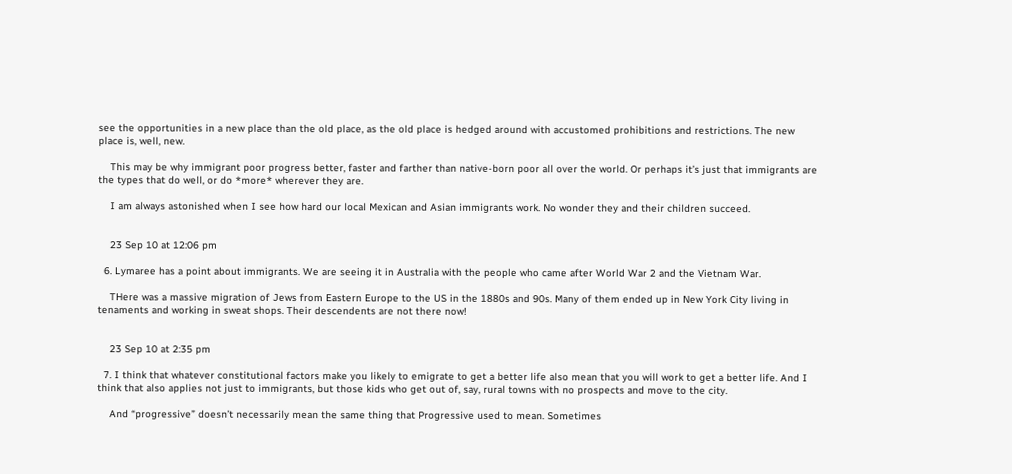see the opportunities in a new place than the old place, as the old place is hedged around with accustomed prohibitions and restrictions. The new place is, well, new.

    This may be why immigrant poor progress better, faster and farther than native-born poor all over the world. Or perhaps it’s just that immigrants are the types that do well, or do *more* wherever they are.

    I am always astonished when I see how hard our local Mexican and Asian immigrants work. No wonder they and their children succeed.


    23 Sep 10 at 12:06 pm

  6. Lymaree has a point about immigrants. We are seeing it in Australia with the people who came after World War 2 and the Vietnam War.

    THere was a massive migration of Jews from Eastern Europe to the US in the 1880s and 90s. Many of them ended up in New York City living in tenaments and working in sweat shops. Their descendents are not there now!


    23 Sep 10 at 2:35 pm

  7. I think that whatever constitutional factors make you likely to emigrate to get a better life also mean that you will work to get a better life. And I think that also applies not just to immigrants, but those kids who get out of, say, rural towns with no prospects and move to the city.

    And “progressive” doesn’t necessarily mean the same thing that Progressive used to mean. Sometimes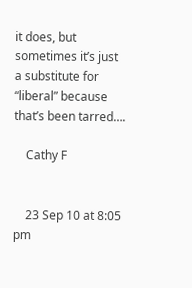it does, but sometimes it’s just a substitute for “liberal” because that’s been tarred….

    Cathy F


    23 Sep 10 at 8:05 pm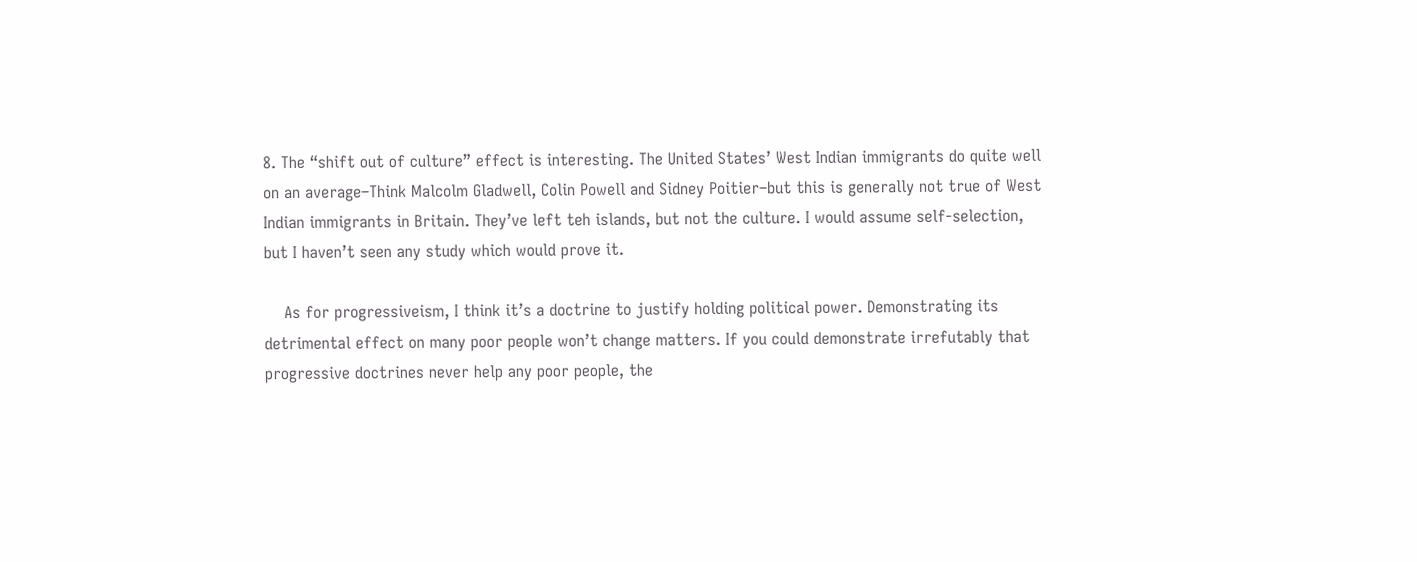8. The “shift out of culture” effect is interesting. The United States’ West Indian immigrants do quite well on an average–Think Malcolm Gladwell, Colin Powell and Sidney Poitier–but this is generally not true of West Indian immigrants in Britain. They’ve left teh islands, but not the culture. I would assume self-selection, but I haven’t seen any study which would prove it.

    As for progressiveism, I think it’s a doctrine to justify holding political power. Demonstrating its detrimental effect on many poor people won’t change matters. If you could demonstrate irrefutably that progressive doctrines never help any poor people, the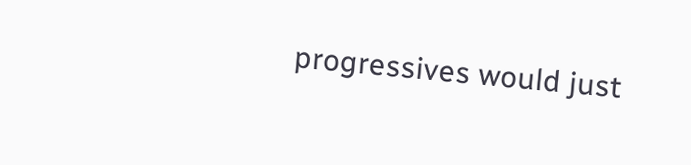progressives would just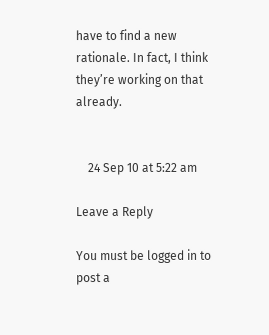have to find a new rationale. In fact, I think they’re working on that already.


    24 Sep 10 at 5:22 am

Leave a Reply

You must be logged in to post a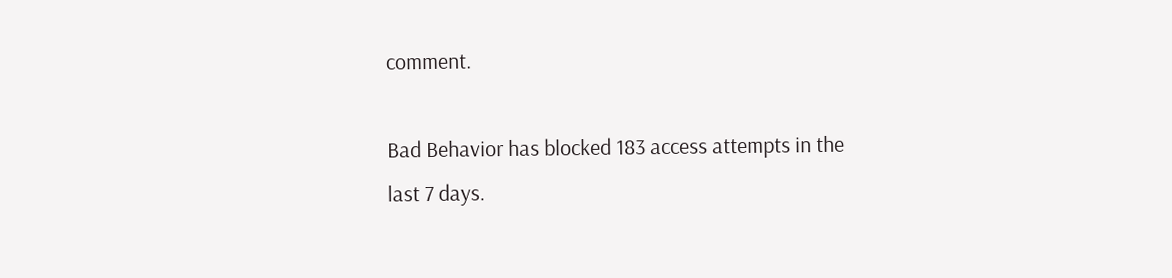comment.

Bad Behavior has blocked 183 access attempts in the last 7 days.